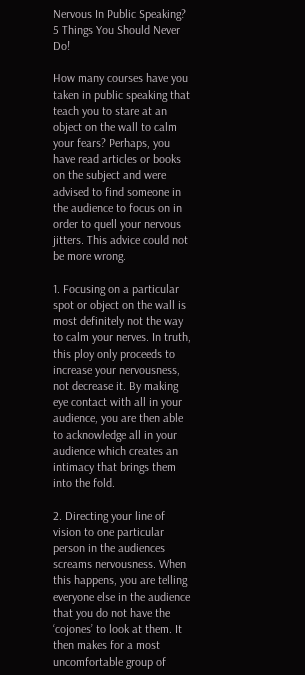Nervous In Public Speaking? 5 Things You Should Never Do!

How many courses have you taken in public speaking that teach you to stare at an object on the wall to calm your fears? Perhaps, you have read articles or books on the subject and were advised to find someone in the audience to focus on in order to quell your nervous jitters. This advice could not be more wrong.

1. Focusing on a particular spot or object on the wall is most definitely not the way to calm your nerves. In truth, this ploy only proceeds to increase your nervousness, not decrease it. By making eye contact with all in your audience, you are then able to acknowledge all in your audience which creates an intimacy that brings them into the fold.

2. Directing your line of vision to one particular person in the audiences screams nervousness. When this happens, you are telling everyone else in the audience that you do not have the ‘cojones’ to look at them. It then makes for a most uncomfortable group of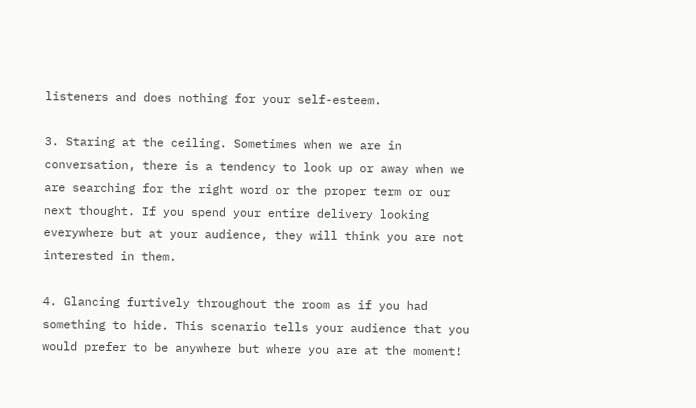listeners and does nothing for your self-esteem.

3. Staring at the ceiling. Sometimes when we are in conversation, there is a tendency to look up or away when we are searching for the right word or the proper term or our next thought. If you spend your entire delivery looking everywhere but at your audience, they will think you are not interested in them.

4. Glancing furtively throughout the room as if you had something to hide. This scenario tells your audience that you would prefer to be anywhere but where you are at the moment!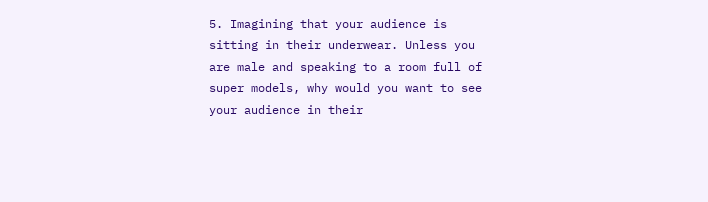5. Imagining that your audience is sitting in their underwear. Unless you are male and speaking to a room full of super models, why would you want to see your audience in their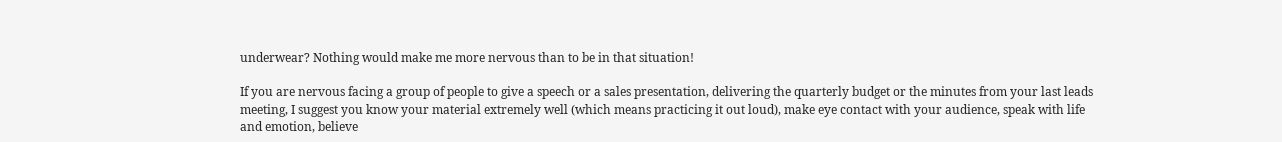underwear? Nothing would make me more nervous than to be in that situation!

If you are nervous facing a group of people to give a speech or a sales presentation, delivering the quarterly budget or the minutes from your last leads meeting, I suggest you know your material extremely well (which means practicing it out loud), make eye contact with your audience, speak with life and emotion, believe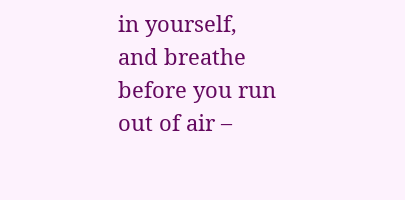in yourself, and breathe before you run out of air –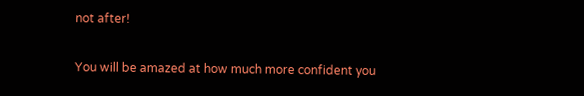not after!

You will be amazed at how much more confident you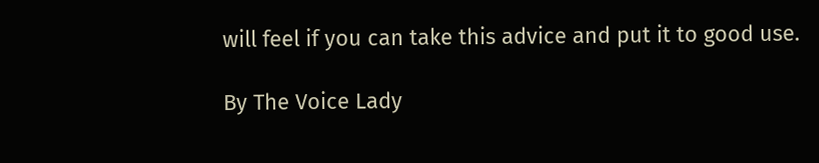will feel if you can take this advice and put it to good use.

By The Voice Lady